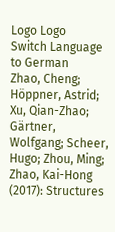Logo Logo
Switch Language to German
Zhao, Cheng; Höppner, Astrid; Xu, Qian-Zhao; Gärtner, Wolfgang; Scheer, Hugo; Zhou, Ming; Zhao, Kai-Hong (2017): Structures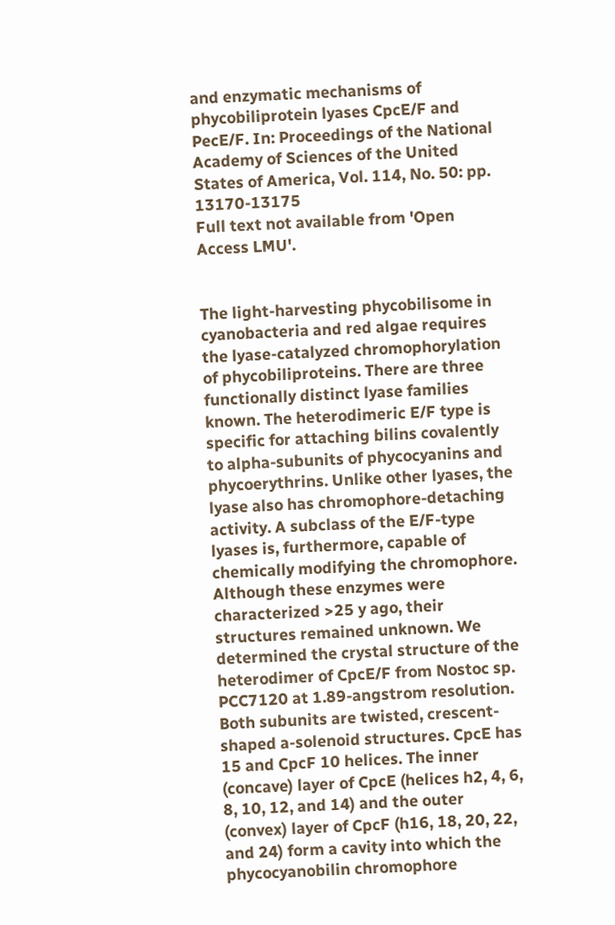and enzymatic mechanisms of phycobiliprotein lyases CpcE/F and PecE/F. In: Proceedings of the National Academy of Sciences of the United States of America, Vol. 114, No. 50: pp. 13170-13175
Full text not available from 'Open Access LMU'.


The light-harvesting phycobilisome in cyanobacteria and red algae requires the lyase-catalyzed chromophorylation of phycobiliproteins. There are three functionally distinct lyase families known. The heterodimeric E/F type is specific for attaching bilins covalently to alpha-subunits of phycocyanins and phycoerythrins. Unlike other lyases, the lyase also has chromophore-detaching activity. A subclass of the E/F-type lyases is, furthermore, capable of chemically modifying the chromophore. Although these enzymes were characterized >25 y ago, their structures remained unknown. We determined the crystal structure of the heterodimer of CpcE/F from Nostoc sp. PCC7120 at 1.89-angstrom resolution. Both subunits are twisted, crescent-shaped a-solenoid structures. CpcE has 15 and CpcF 10 helices. The inner (concave) layer of CpcE (helices h2, 4, 6, 8, 10, 12, and 14) and the outer (convex) layer of CpcF (h16, 18, 20, 22, and 24) form a cavity into which the phycocyanobilin chromophore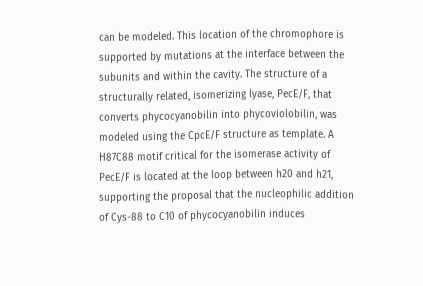can be modeled. This location of the chromophore is supported by mutations at the interface between the subunits and within the cavity. The structure of a structurally related, isomerizing lyase, PecE/F, that converts phycocyanobilin into phycoviolobilin, was modeled using the CpcE/F structure as template. A H87C88 motif critical for the isomerase activity of PecE/F is located at the loop between h20 and h21, supporting the proposal that the nucleophilic addition of Cys-88 to C10 of phycocyanobilin induces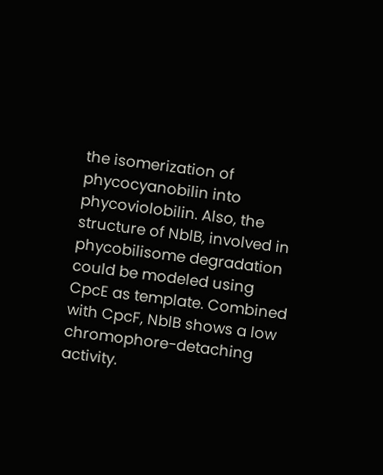the isomerization of phycocyanobilin into phycoviolobilin. Also, the structure of NblB, involved in phycobilisome degradation could be modeled using CpcE as template. Combined with CpcF, NblB shows a low chromophore-detaching activity.